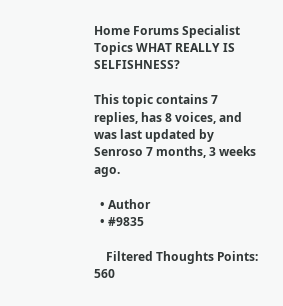Home Forums Specialist Topics WHAT REALLY IS SELFISHNESS?

This topic contains 7 replies, has 8 voices, and was last updated by  Senroso 7 months, 3 weeks ago.

  • Author
  • #9835

    Filtered Thoughts Points: 560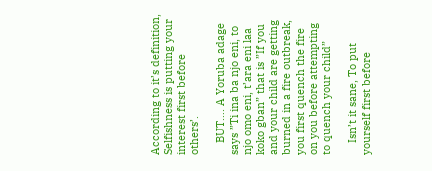According to it’s definition, Selfishness is putting your interest first before others’.

    BUT…. A Yoruba adage says ”Ti ina ba njo eni, to njo omo eni, t’ara eni laa koko gban” that is ”If you and your child are getting burned in a fire outbreak, you first quench the fire on you before attempting to quench your child”

    Isn’t it sane, To put yourself first before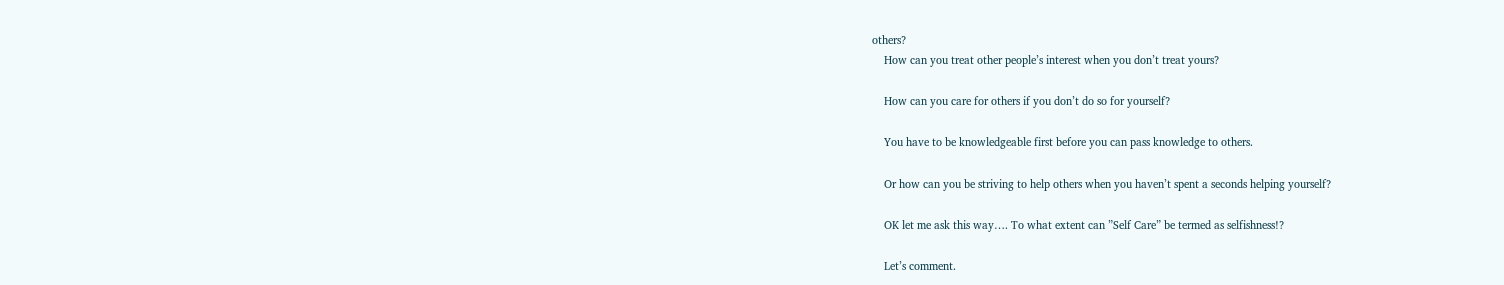others?
    How can you treat other people’s interest when you don’t treat yours?

    How can you care for others if you don’t do so for yourself?

    You have to be knowledgeable first before you can pass knowledge to others.

    Or how can you be striving to help others when you haven’t spent a seconds helping yourself?

    OK let me ask this way…. To what extent can ”Self Care” be termed as selfishness!?

    Let’s comment.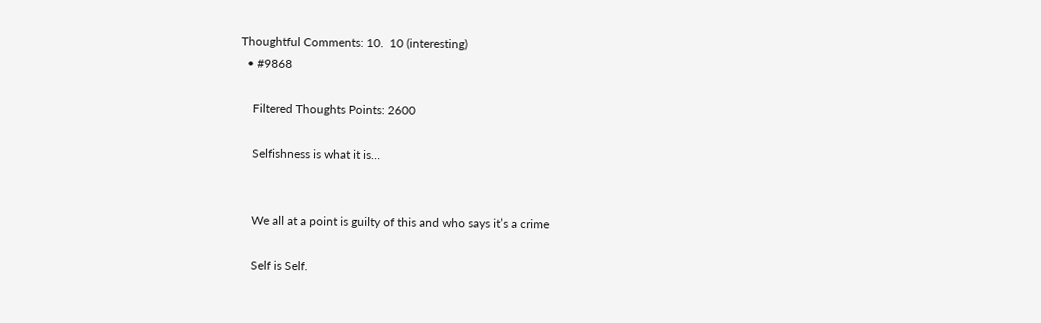Thoughtful Comments: 10.  10 (interesting)
  • #9868

    Filtered Thoughts Points: 2600

    Selfishness is what it is…


    We all at a point is guilty of this and who says it’s a crime

    Self is Self.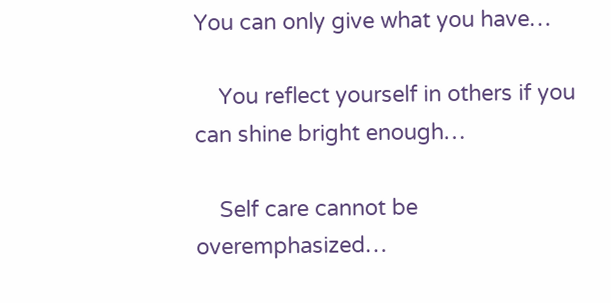You can only give what you have…

    You reflect yourself in others if you can shine bright enough…

    Self care cannot be overemphasized…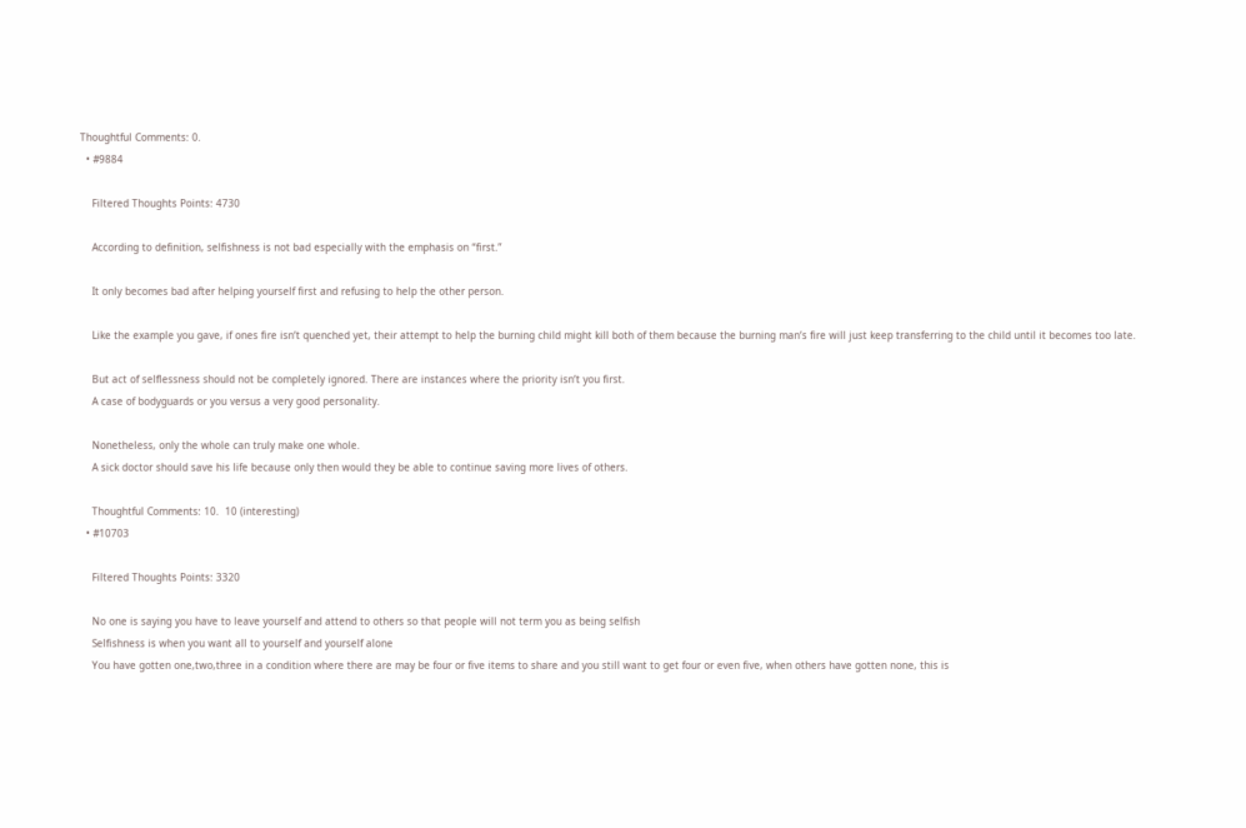Thoughtful Comments: 0.
  • #9884

    Filtered Thoughts Points: 4730

    According to definition, selfishness is not bad especially with the emphasis on “first.”

    It only becomes bad after helping yourself first and refusing to help the other person.

    Like the example you gave, if ones fire isn’t quenched yet, their attempt to help the burning child might kill both of them because the burning man’s fire will just keep transferring to the child until it becomes too late.

    But act of selflessness should not be completely ignored. There are instances where the priority isn’t you first.
    A case of bodyguards or you versus a very good personality.

    Nonetheless, only the whole can truly make one whole.
    A sick doctor should save his life because only then would they be able to continue saving more lives of others.

    Thoughtful Comments: 10.  10 (interesting)
  • #10703

    Filtered Thoughts Points: 3320

    No one is saying you have to leave yourself and attend to others so that people will not term you as being selfish
    Selfishness is when you want all to yourself and yourself alone
    You have gotten one,two,three in a condition where there are may be four or five items to share and you still want to get four or even five, when others have gotten none, this is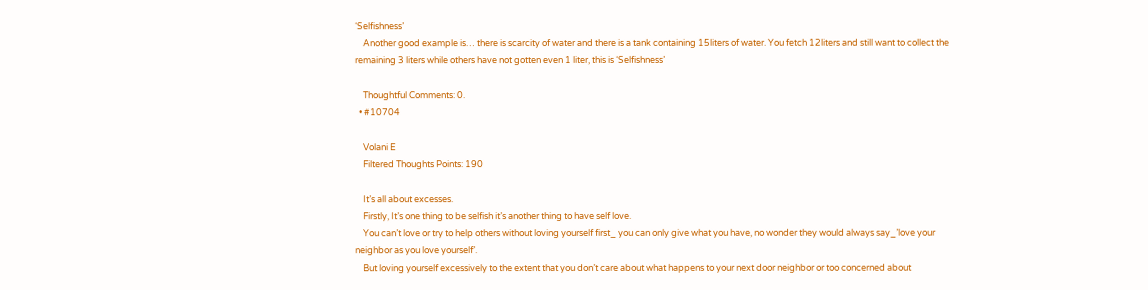‘Selfishness’
    Another good example is… there is scarcity of water and there is a tank containing 15liters of water. You fetch 12liters and still want to collect the remaining 3 liters while others have not gotten even 1 liter, this is ‘Selfishness’

    Thoughtful Comments: 0.
  • #10704

    Volani E
    Filtered Thoughts Points: 190

    It’s all about excesses.
    Firstly, It’s one thing to be selfish it’s another thing to have self love.
    You can’t love or try to help others without loving yourself first_ you can only give what you have, no wonder they would always say_’love your neighbor as you love yourself’.
    But loving yourself excessively to the extent that you don’t care about what happens to your next door neighbor or too concerned about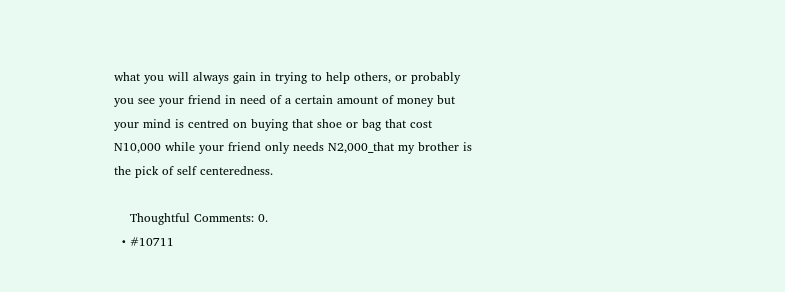what you will always gain in trying to help others, or probably you see your friend in need of a certain amount of money but your mind is centred on buying that shoe or bag that cost N10,000 while your friend only needs N2,000_that my brother is the pick of self centeredness.

    Thoughtful Comments: 0.
  • #10711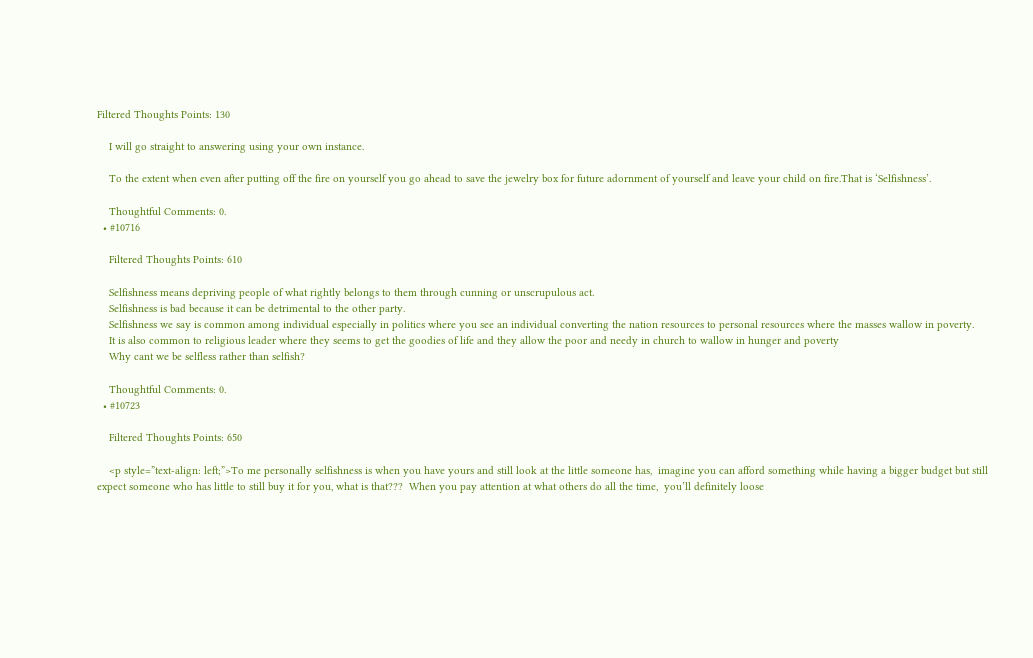Filtered Thoughts Points: 130

    I will go straight to answering using your own instance.

    To the extent when even after putting off the fire on yourself you go ahead to save the jewelry box for future adornment of yourself and leave your child on fire.That is ‘Selfishness’.

    Thoughtful Comments: 0.
  • #10716

    Filtered Thoughts Points: 610

    Selfishness means depriving people of what rightly belongs to them through cunning or unscrupulous act.
    Selfishness is bad because it can be detrimental to the other party.
    Selfishness we say is common among individual especially in politics where you see an individual converting the nation resources to personal resources where the masses wallow in poverty.
    It is also common to religious leader where they seems to get the goodies of life and they allow the poor and needy in church to wallow in hunger and poverty
    Why cant we be selfless rather than selfish?

    Thoughtful Comments: 0.
  • #10723

    Filtered Thoughts Points: 650

    <p style=”text-align: left;”>To me personally selfishness is when you have yours and still look at the little someone has,  imagine you can afford something while having a bigger budget but still expect someone who has little to still buy it for you, what is that???  When you pay attention at what others do all the time,  you’ll definitely loose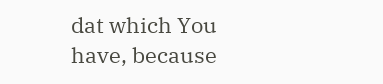dat which You have, because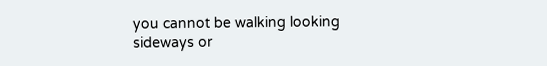you cannot be walking looking sideways or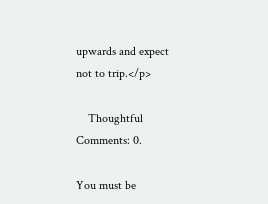upwards and expect not to trip.</p>

    Thoughtful Comments: 0.

You must be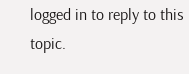logged in to reply to this topic.